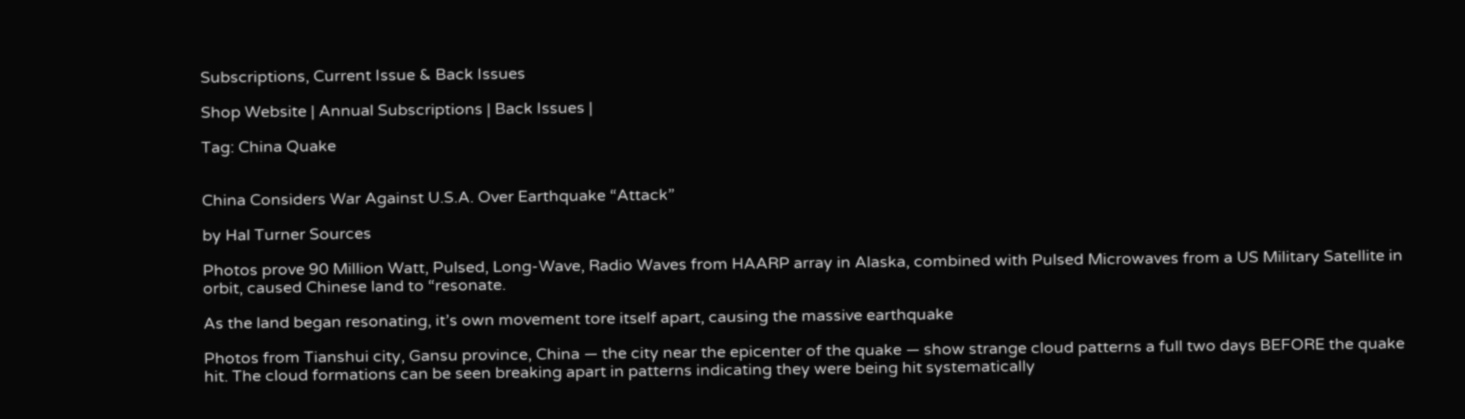Subscriptions, Current Issue & Back Issues

Shop Website | Annual Subscriptions | Back Issues |

Tag: China Quake


China Considers War Against U.S.A. Over Earthquake “Attack”

by Hal Turner Sources

Photos prove 90 Million Watt, Pulsed, Long-Wave, Radio Waves from HAARP array in Alaska, combined with Pulsed Microwaves from a US Military Satellite in orbit, caused Chinese land to “resonate.

As the land began resonating, it’s own movement tore itself apart, causing the massive earthquake

Photos from Tianshui city, Gansu province, China — the city near the epicenter of the quake — show strange cloud patterns a full two days BEFORE the quake hit. The cloud formations can be seen breaking apart in patterns indicating they were being hit systematically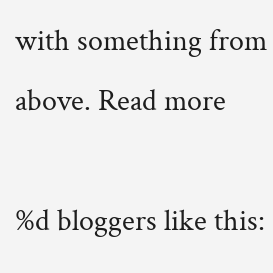with something from above. Read more

%d bloggers like this: